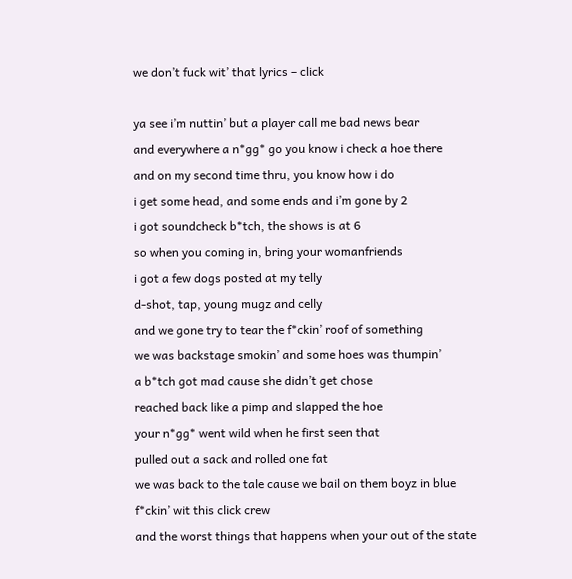we don’t fuck wit’ that lyrics – click

ya see i’m nuttin’ but a player call me bad news bear
and everywhere a n*gg* go you know i check a hoe there
and on my second time thru, you know how i do
i get some head, and some ends and i’m gone by 2
i got soundcheck b*tch, the shows is at 6
so when you coming in, bring your womanfriends
i got a few dogs posted at my telly
d-shot, tap, young mugz and celly
and we gone try to tear the f*ckin’ roof of something
we was backstage smokin’ and some hoes was thumpin’
a b*tch got mad cause she didn’t get chose
reached back like a pimp and slapped the hoe
your n*gg* went wild when he first seen that
pulled out a sack and rolled one fat
we was back to the tale cause we bail on them boyz in blue
f*ckin’ wit this click crew
and the worst things that happens when your out of the state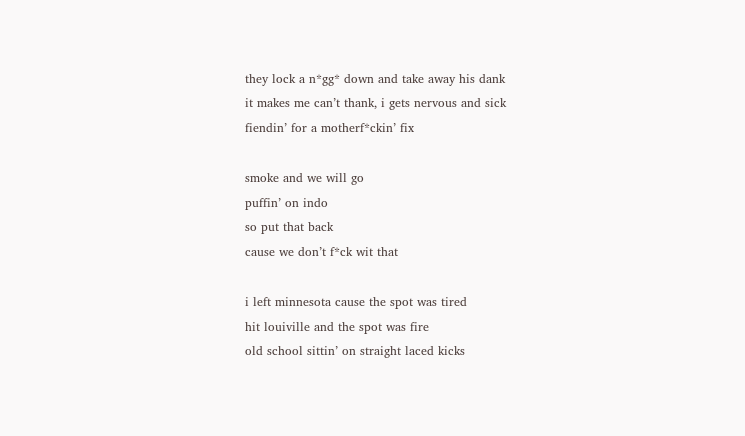they lock a n*gg* down and take away his dank
it makes me can’t thank, i gets nervous and sick
fiendin’ for a motherf*ckin’ fix

smoke and we will go
puffin’ on indo
so put that back
cause we don’t f*ck wit that

i left minnesota cause the spot was tired
hit louiville and the spot was fire
old school sittin’ on straight laced kicks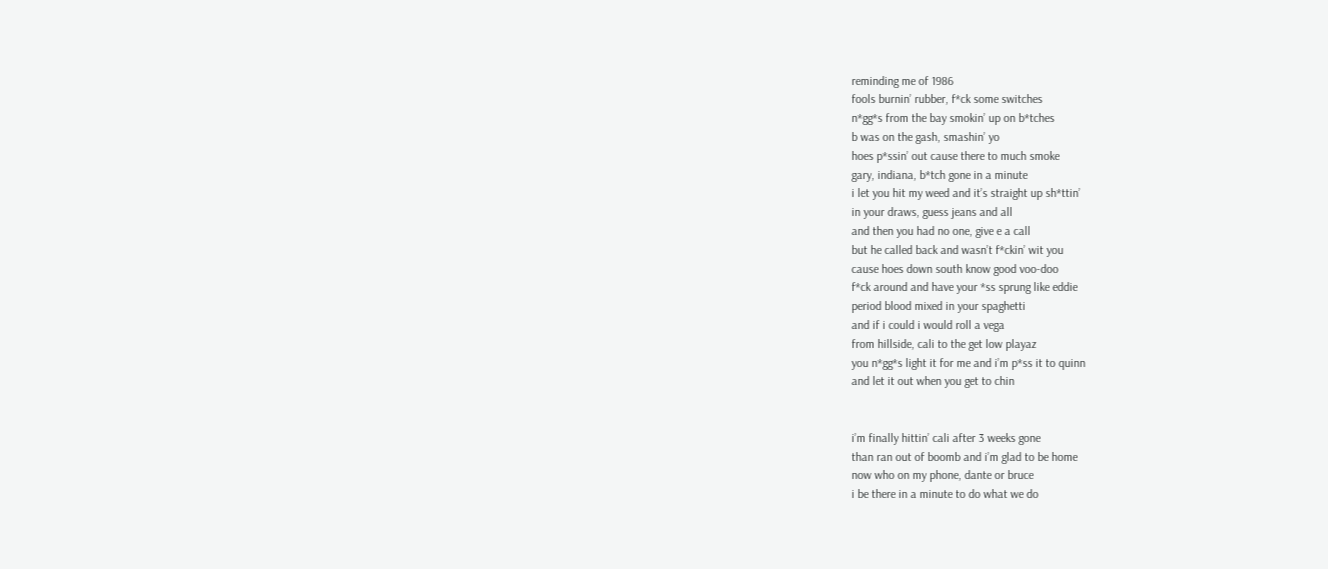reminding me of 1986
fools burnin’ rubber, f*ck some switches
n*gg*s from the bay smokin’ up on b*tches
b was on the gash, smashin’ yo
hoes p*ssin’ out cause there to much smoke
gary, indiana, b*tch gone in a minute
i let you hit my weed and it’s straight up sh*ttin’
in your draws, guess jeans and all
and then you had no one, give e a call
but he called back and wasn’t f*ckin’ wit you
cause hoes down south know good voo-doo
f*ck around and have your *ss sprung like eddie
period blood mixed in your spaghetti
and if i could i would roll a vega
from hillside, cali to the get low playaz
you n*gg*s light it for me and i’m p*ss it to quinn
and let it out when you get to chin


i’m finally hittin’ cali after 3 weeks gone
than ran out of boomb and i’m glad to be home
now who on my phone, dante or bruce
i be there in a minute to do what we do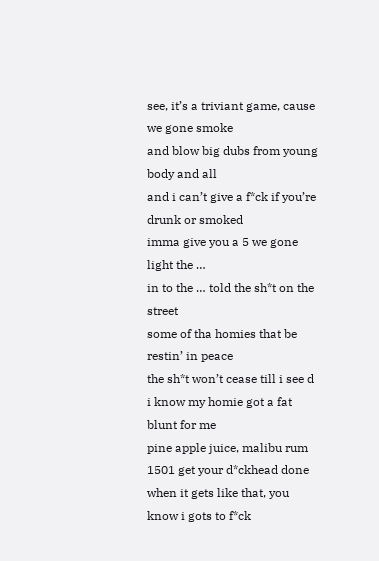see, it’s a triviant game, cause we gone smoke
and blow big dubs from young body and all
and i can’t give a f*ck if you’re drunk or smoked
imma give you a 5 we gone light the …
in to the … told the sh*t on the street
some of tha homies that be restin’ in peace
the sh*t won’t cease till i see d
i know my homie got a fat blunt for me
pine apple juice, malibu rum
1501 get your d*ckhead done
when it gets like that, you know i gots to f*ck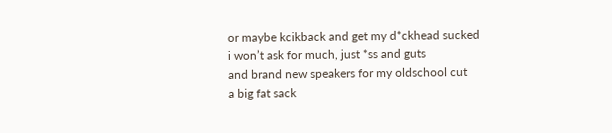or maybe kcikback and get my d*ckhead sucked
i won’t ask for much, just *ss and guts
and brand new speakers for my oldschool cut
a big fat sack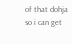of that dohja
so i can get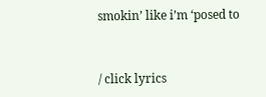smokin’ like i’m ‘posed to


/ click lyrics